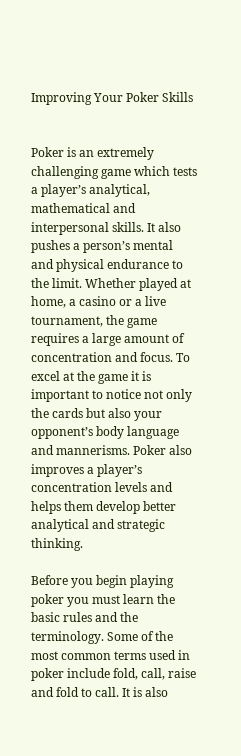Improving Your Poker Skills


Poker is an extremely challenging game which tests a player’s analytical, mathematical and interpersonal skills. It also pushes a person’s mental and physical endurance to the limit. Whether played at home, a casino or a live tournament, the game requires a large amount of concentration and focus. To excel at the game it is important to notice not only the cards but also your opponent’s body language and mannerisms. Poker also improves a player’s concentration levels and helps them develop better analytical and strategic thinking.

Before you begin playing poker you must learn the basic rules and the terminology. Some of the most common terms used in poker include fold, call, raise and fold to call. It is also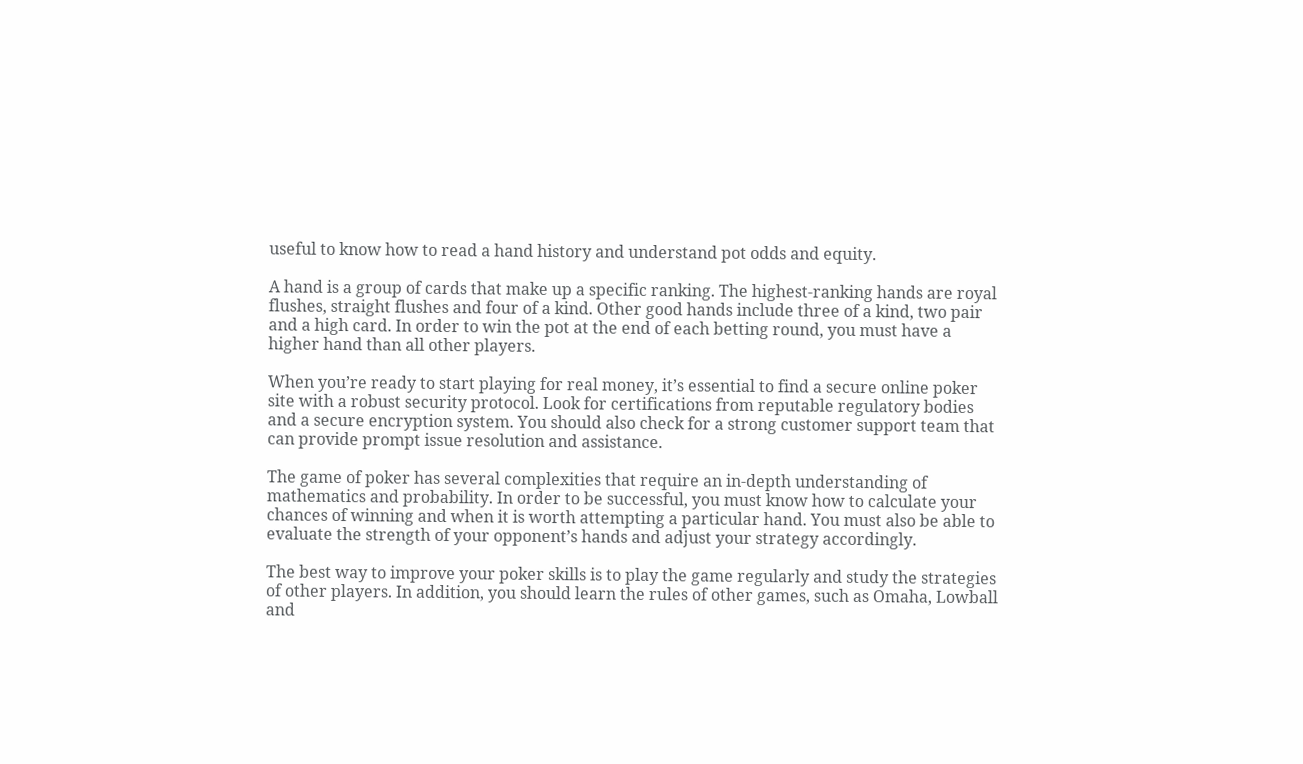useful to know how to read a hand history and understand pot odds and equity.

A hand is a group of cards that make up a specific ranking. The highest-ranking hands are royal flushes, straight flushes and four of a kind. Other good hands include three of a kind, two pair and a high card. In order to win the pot at the end of each betting round, you must have a higher hand than all other players.

When you’re ready to start playing for real money, it’s essential to find a secure online poker site with a robust security protocol. Look for certifications from reputable regulatory bodies and a secure encryption system. You should also check for a strong customer support team that can provide prompt issue resolution and assistance.

The game of poker has several complexities that require an in-depth understanding of mathematics and probability. In order to be successful, you must know how to calculate your chances of winning and when it is worth attempting a particular hand. You must also be able to evaluate the strength of your opponent’s hands and adjust your strategy accordingly.

The best way to improve your poker skills is to play the game regularly and study the strategies of other players. In addition, you should learn the rules of other games, such as Omaha, Lowball and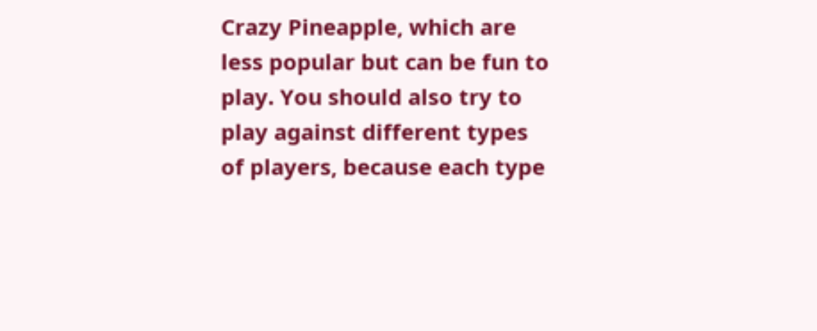Crazy Pineapple, which are less popular but can be fun to play. You should also try to play against different types of players, because each type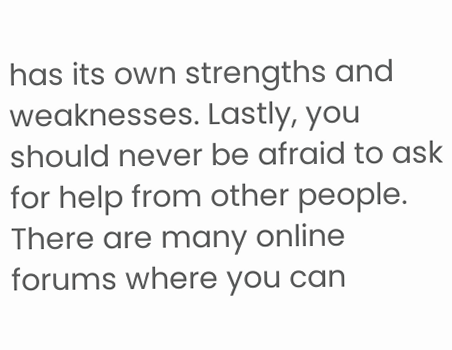has its own strengths and weaknesses. Lastly, you should never be afraid to ask for help from other people. There are many online forums where you can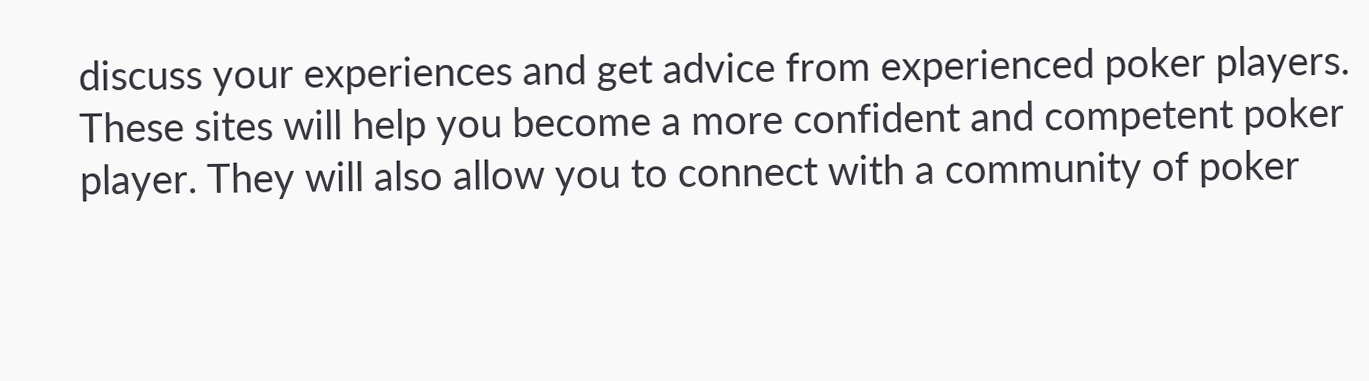discuss your experiences and get advice from experienced poker players. These sites will help you become a more confident and competent poker player. They will also allow you to connect with a community of poker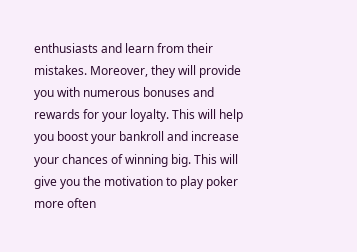enthusiasts and learn from their mistakes. Moreover, they will provide you with numerous bonuses and rewards for your loyalty. This will help you boost your bankroll and increase your chances of winning big. This will give you the motivation to play poker more often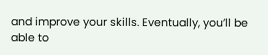and improve your skills. Eventually, you’ll be able to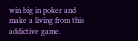win big in poker and make a living from this addictive game.